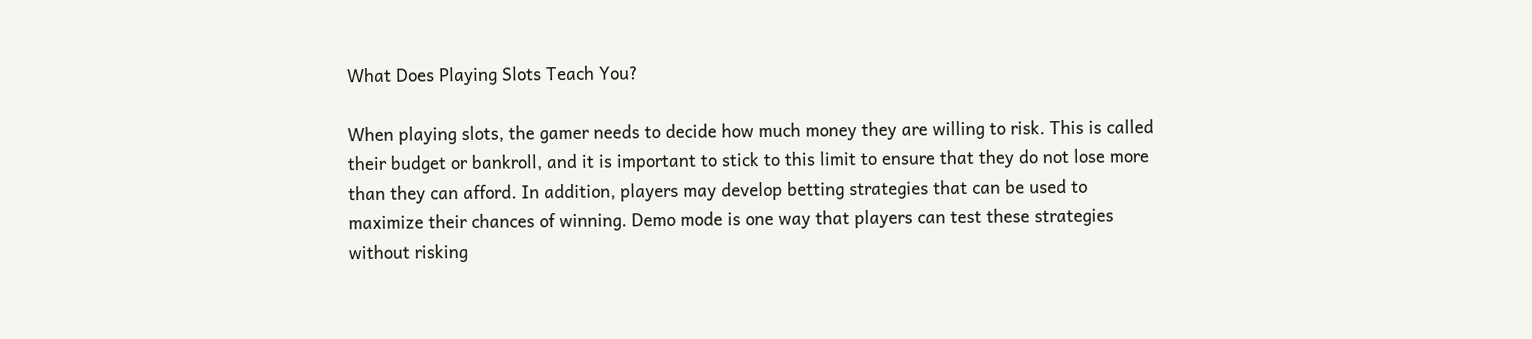What Does Playing Slots Teach You?

When playing slots, the gamer needs to decide how much money they are willing to risk. This is called their budget or bankroll, and it is important to stick to this limit to ensure that they do not lose more than they can afford. In addition, players may develop betting strategies that can be used to maximize their chances of winning. Demo mode is one way that players can test these strategies without risking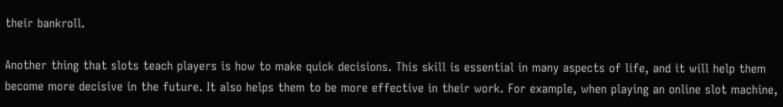their bankroll.

Another thing that slots teach players is how to make quick decisions. This skill is essential in many aspects of life, and it will help them become more decisive in the future. It also helps them to be more effective in their work. For example, when playing an online slot machine,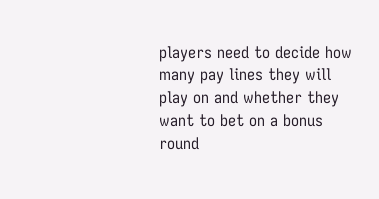players need to decide how many pay lines they will play on and whether they want to bet on a bonus round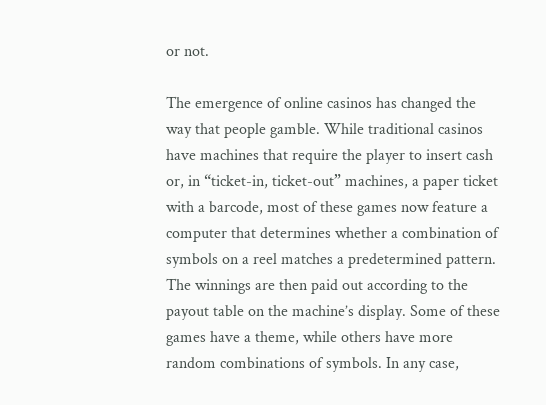or not.

The emergence of online casinos has changed the way that people gamble. While traditional casinos have machines that require the player to insert cash or, in “ticket-in, ticket-out” machines, a paper ticket with a barcode, most of these games now feature a computer that determines whether a combination of symbols on a reel matches a predetermined pattern. The winnings are then paid out according to the payout table on the machine’s display. Some of these games have a theme, while others have more random combinations of symbols. In any case,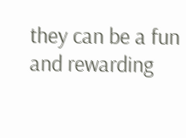they can be a fun and rewarding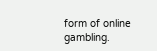form of online gambling.